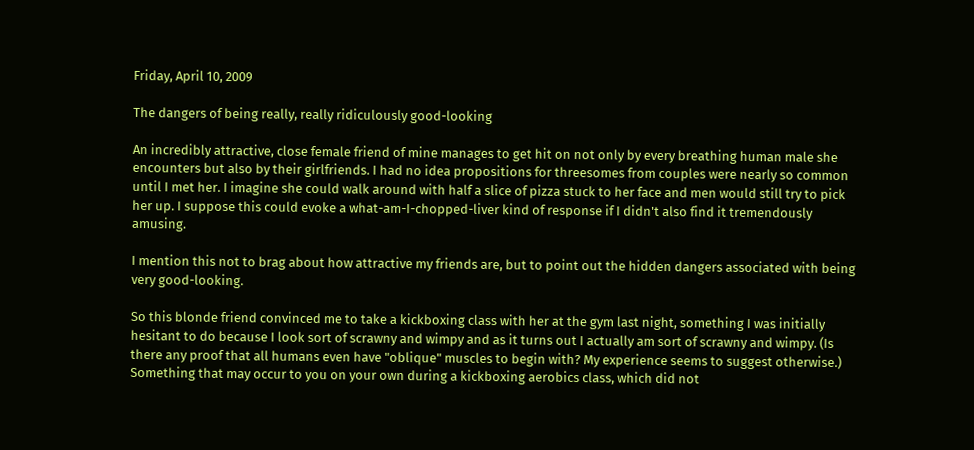Friday, April 10, 2009

The dangers of being really, really ridiculously good-looking

An incredibly attractive, close female friend of mine manages to get hit on not only by every breathing human male she encounters but also by their girlfriends. I had no idea propositions for threesomes from couples were nearly so common until I met her. I imagine she could walk around with half a slice of pizza stuck to her face and men would still try to pick her up. I suppose this could evoke a what-am-I-chopped-liver kind of response if I didn't also find it tremendously amusing.

I mention this not to brag about how attractive my friends are, but to point out the hidden dangers associated with being very good-looking.

So this blonde friend convinced me to take a kickboxing class with her at the gym last night, something I was initially hesitant to do because I look sort of scrawny and wimpy and as it turns out I actually am sort of scrawny and wimpy. (Is there any proof that all humans even have "oblique" muscles to begin with? My experience seems to suggest otherwise.) Something that may occur to you on your own during a kickboxing aerobics class, which did not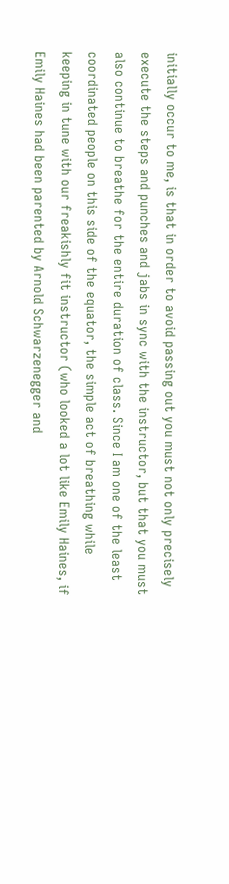initially occur to me, is that in order to avoid passing out you must not only precisely execute the steps and punches and jabs in sync with the instructor, but that you must also continue to breathe for the entire duration of class. Since I am one of the least coordinated people on this side of the equator, the simple act of breathing while keeping in tune with our freakishly fit instructor (who looked a lot like Emily Haines, if Emily Haines had been parented by Arnold Schwarzenegger and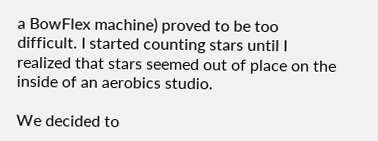a BowFlex machine) proved to be too difficult. I started counting stars until I realized that stars seemed out of place on the inside of an aerobics studio.

We decided to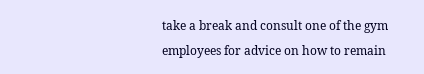take a break and consult one of the gym employees for advice on how to remain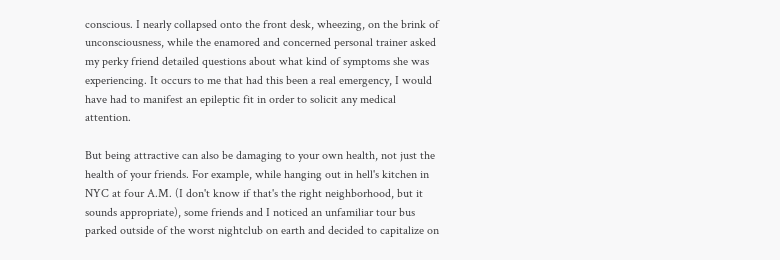conscious. I nearly collapsed onto the front desk, wheezing, on the brink of unconsciousness, while the enamored and concerned personal trainer asked my perky friend detailed questions about what kind of symptoms she was experiencing. It occurs to me that had this been a real emergency, I would have had to manifest an epileptic fit in order to solicit any medical attention.

But being attractive can also be damaging to your own health, not just the health of your friends. For example, while hanging out in hell's kitchen in NYC at four A.M. (I don't know if that's the right neighborhood, but it sounds appropriate), some friends and I noticed an unfamiliar tour bus parked outside of the worst nightclub on earth and decided to capitalize on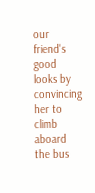our friend's good looks by convincing her to climb aboard the bus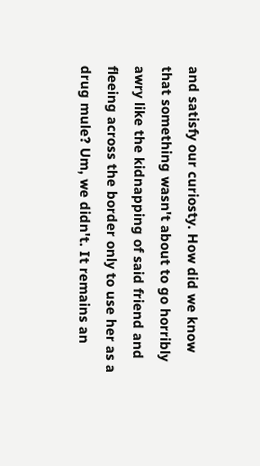and satisfy our curiosty. How did we know that something wasn't about to go horribly awry like the kidnapping of said friend and fleeing across the border only to use her as a drug mule? Um, we didn't. It remains an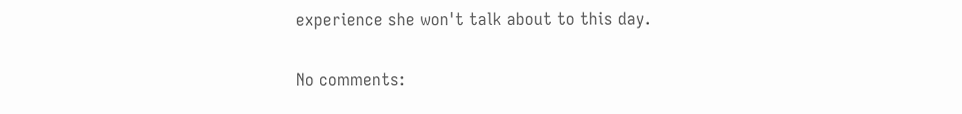experience she won't talk about to this day.

No comments: